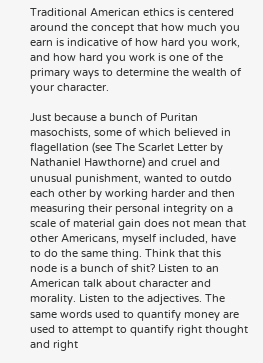Traditional American ethics is centered around the concept that how much you earn is indicative of how hard you work, and how hard you work is one of the primary ways to determine the wealth of your character.

Just because a bunch of Puritan masochists, some of which believed in flagellation (see The Scarlet Letter by Nathaniel Hawthorne) and cruel and unusual punishment, wanted to outdo each other by working harder and then measuring their personal integrity on a scale of material gain does not mean that other Americans, myself included, have to do the same thing. Think that this node is a bunch of shit? Listen to an American talk about character and morality. Listen to the adjectives. The same words used to quantify money are used to attempt to quantify right thought and right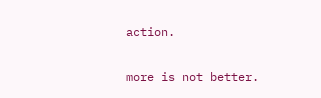action.

more is not better.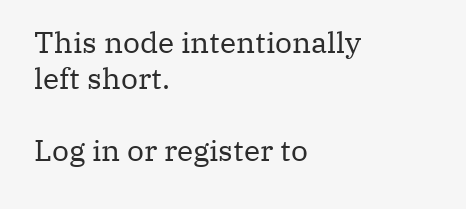This node intentionally left short.

Log in or register to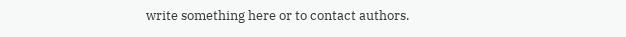write something here or to contact authors.